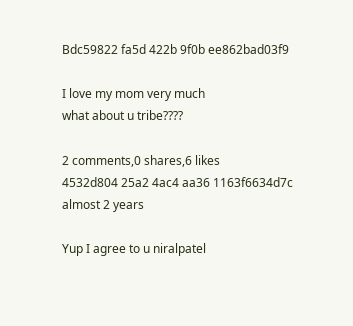Bdc59822 fa5d 422b 9f0b ee862bad03f9

I love my mom very much
what about u tribe????

2 comments,0 shares,6 likes
4532d804 25a2 4ac4 aa36 1163f6634d7c
almost 2 years

Yup I agree to u niralpatel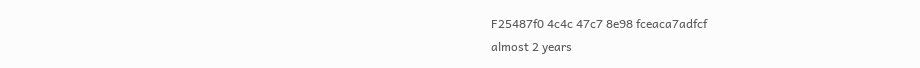F25487f0 4c4c 47c7 8e98 fceaca7adfcf
almost 2 years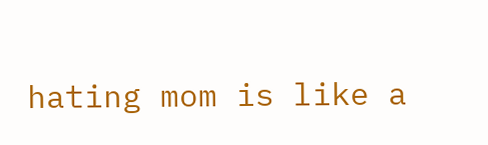hating mom is like a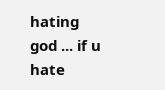hating god ... if u hate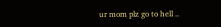ur mom plz go to hell ..